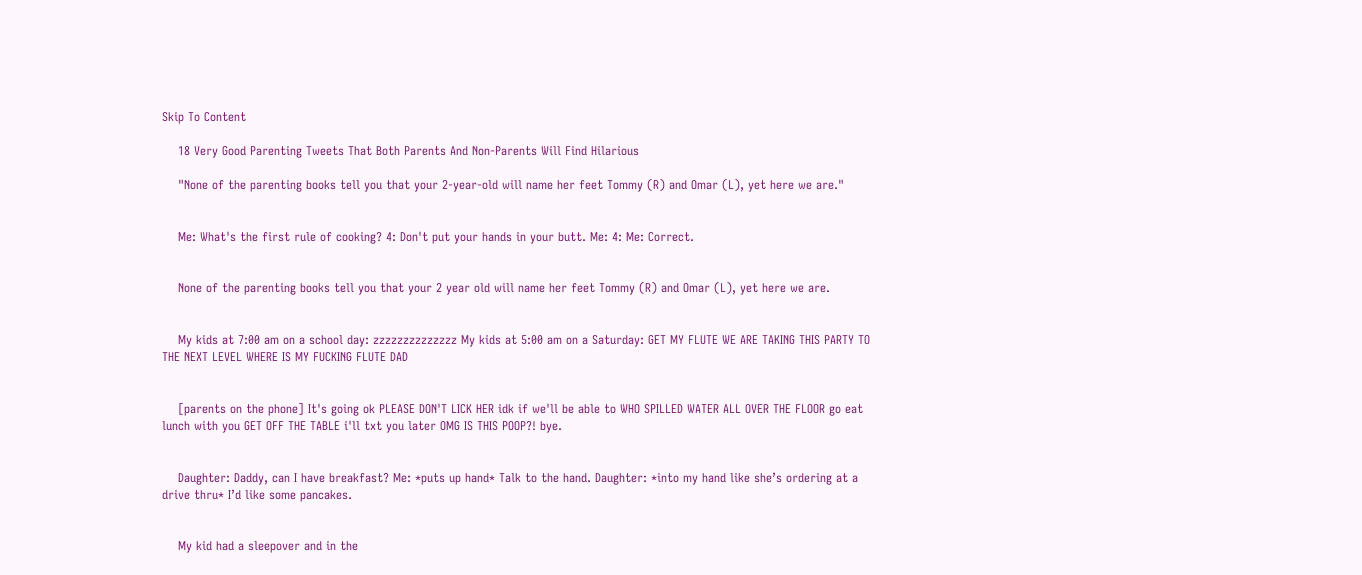Skip To Content

    18 Very Good Parenting Tweets That Both Parents And Non-Parents Will Find Hilarious

    "None of the parenting books tell you that your 2-year-old will name her feet Tommy (R) and Omar (L), yet here we are."


    Me: What's the first rule of cooking? 4: Don't put your hands in your butt. Me: 4: Me: Correct.


    None of the parenting books tell you that your 2 year old will name her feet Tommy (R) and Omar (L), yet here we are.


    My kids at 7:00 am on a school day: zzzzzzzzzzzzzz My kids at 5:00 am on a Saturday: GET MY FLUTE WE ARE TAKING THIS PARTY TO THE NEXT LEVEL WHERE IS MY FUCKING FLUTE DAD


    [parents on the phone] It's going ok PLEASE DON'T LICK HER idk if we'll be able to WHO SPILLED WATER ALL OVER THE FLOOR go eat lunch with you GET OFF THE TABLE i'll txt you later OMG IS THIS POOP?! bye.


    Daughter: Daddy, can I have breakfast? Me: *puts up hand* Talk to the hand. Daughter: *into my hand like she’s ordering at a drive thru* I’d like some pancakes.


    My kid had a sleepover and in the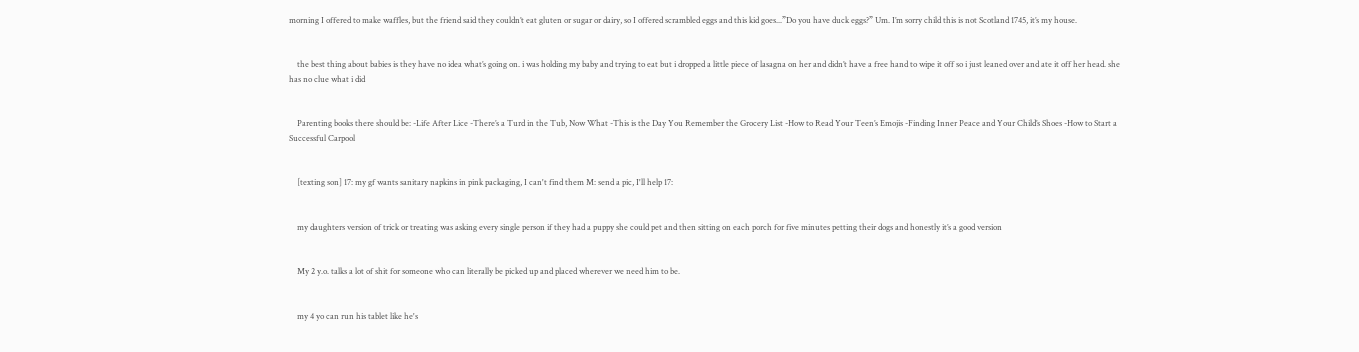morning I offered to make waffles, but the friend said they couldn’t eat gluten or sugar or dairy, so I offered scrambled eggs and this kid goes...”Do you have duck eggs?” Um. I’m sorry child this is not Scotland 1745, it’s my house.


    the best thing about babies is they have no idea what’s going on. i was holding my baby and trying to eat but i dropped a little piece of lasagna on her and didn’t have a free hand to wipe it off so i just leaned over and ate it off her head. she has no clue what i did


    Parenting books there should be: -Life After Lice -There’s a Turd in the Tub, Now What -This is the Day You Remember the Grocery List -How to Read Your Teen’s Emojis -Finding Inner Peace and Your Child’s Shoes -How to Start a Successful Carpool


    [texting son] 17: my gf wants sanitary napkins in pink packaging, I can't find them M: send a pic, I'll help 17:


    my daughters version of trick or treating was asking every single person if they had a puppy she could pet and then sitting on each porch for five minutes petting their dogs and honestly it’s a good version


    My 2 y.o. talks a lot of shit for someone who can literally be picked up and placed wherever we need him to be.


    my 4 yo can run his tablet like he's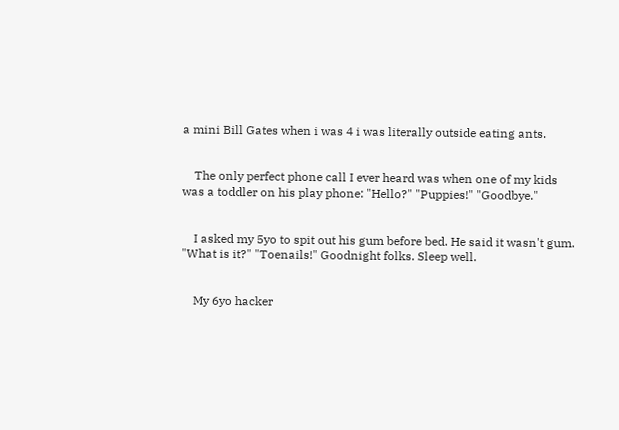a mini Bill Gates when i was 4 i was literally outside eating ants.


    The only perfect phone call I ever heard was when one of my kids was a toddler on his play phone: "Hello?" "Puppies!" "Goodbye."


    I asked my 5yo to spit out his gum before bed. He said it wasn't gum. "What is it?" "Toenails!" Goodnight folks. Sleep well.


    My 6yo hacker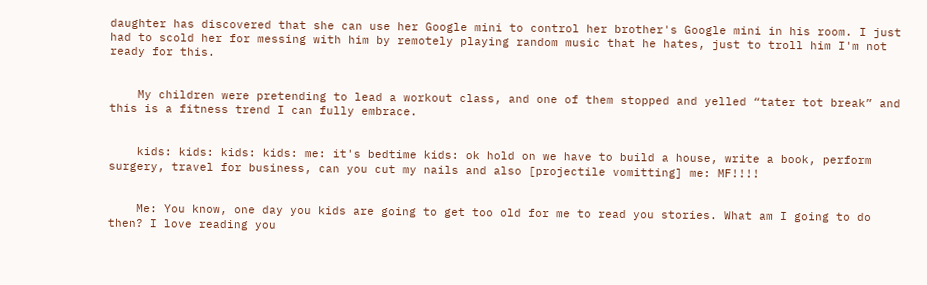daughter has discovered that she can use her Google mini to control her brother's Google mini in his room. I just had to scold her for messing with him by remotely playing random music that he hates, just to troll him I'm not ready for this.


    My children were pretending to lead a workout class, and one of them stopped and yelled “tater tot break” and this is a fitness trend I can fully embrace.


    kids: kids: kids: kids: me: it's bedtime kids: ok hold on we have to build a house, write a book, perform surgery, travel for business, can you cut my nails and also [projectile vomitting] me: MF!!!!


    Me: You know, one day you kids are going to get too old for me to read you stories. What am I going to do then? I love reading you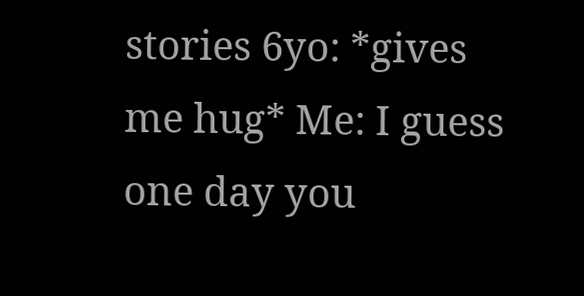stories 6yo: *gives me hug* Me: I guess one day you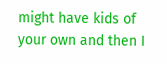might have kids of your own and then I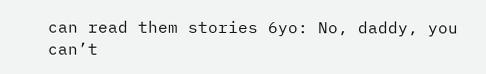can read them stories 6yo: No, daddy, you can’t